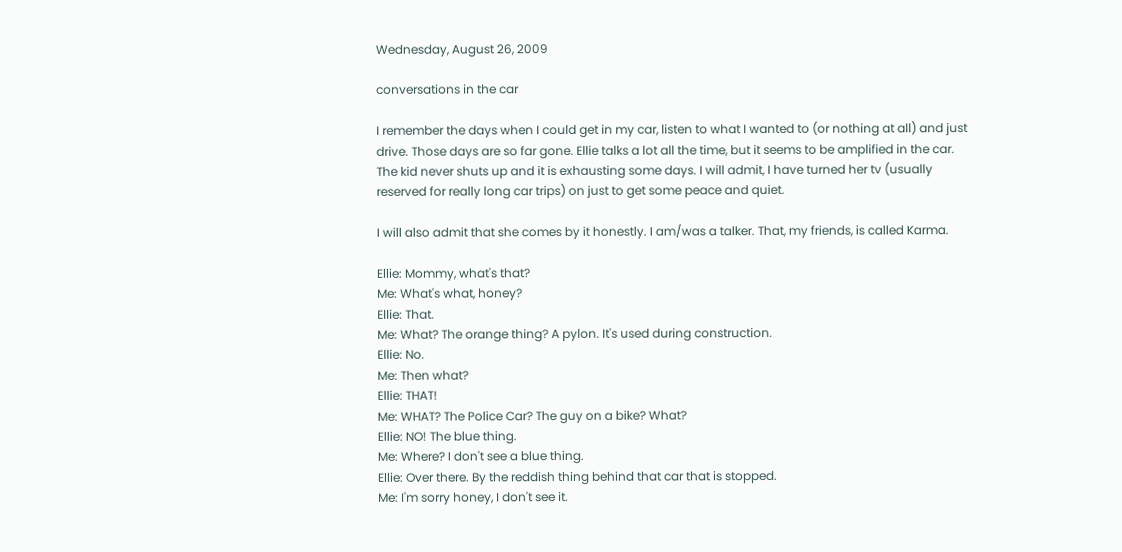Wednesday, August 26, 2009

conversations in the car

I remember the days when I could get in my car, listen to what I wanted to (or nothing at all) and just drive. Those days are so far gone. Ellie talks a lot all the time, but it seems to be amplified in the car. The kid never shuts up and it is exhausting some days. I will admit, I have turned her tv (usually reserved for really long car trips) on just to get some peace and quiet.

I will also admit that she comes by it honestly. I am/was a talker. That, my friends, is called Karma.

Ellie: Mommy, what's that?
Me: What's what, honey?
Ellie: That.
Me: What? The orange thing? A pylon. It's used during construction.
Ellie: No.
Me: Then what?
Ellie: THAT!
Me: WHAT? The Police Car? The guy on a bike? What?
Ellie: NO! The blue thing.
Me: Where? I don't see a blue thing.
Ellie: Over there. By the reddish thing behind that car that is stopped.
Me: I'm sorry honey, I don't see it.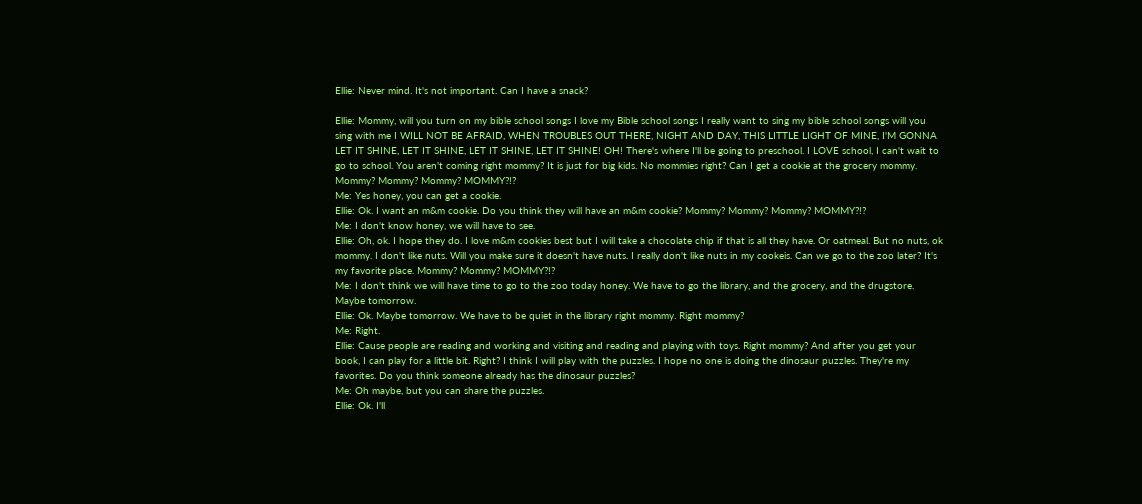Ellie: Never mind. It's not important. Can I have a snack?

Ellie: Mommy, will you turn on my bible school songs I love my Bible school songs I really want to sing my bible school songs will you sing with me I WILL NOT BE AFRAID, WHEN TROUBLES OUT THERE, NIGHT AND DAY, THIS LITTLE LIGHT OF MINE, I'M GONNA LET IT SHINE, LET IT SHINE, LET IT SHINE, LET IT SHINE! OH! There's where I'll be going to preschool. I LOVE school, I can't wait to go to school. You aren't coming right mommy? It is just for big kids. No mommies right? Can I get a cookie at the grocery mommy. Mommy? Mommy? Mommy? MOMMY?!?
Me: Yes honey, you can get a cookie.
Ellie: Ok. I want an m&m cookie. Do you think they will have an m&m cookie? Mommy? Mommy? Mommy? MOMMY?!?
Me: I don't know honey, we will have to see.
Ellie: Oh, ok. I hope they do. I love m&m cookies best but I will take a chocolate chip if that is all they have. Or oatmeal. But no nuts, ok mommy. I don't like nuts. Will you make sure it doesn't have nuts. I really don't like nuts in my cookeis. Can we go to the zoo later? It's my favorite place. Mommy? Mommy? MOMMY?!?
Me: I don't think we will have time to go to the zoo today honey. We have to go the library, and the grocery, and the drugstore. Maybe tomorrow.
Ellie: Ok. Maybe tomorrow. We have to be quiet in the library right mommy. Right mommy?
Me: Right.
Ellie: Cause people are reading and working and visiting and reading and playing with toys. Right mommy? And after you get your book, I can play for a little bit. Right? I think I will play with the puzzles. I hope no one is doing the dinosaur puzzles. They're my favorites. Do you think someone already has the dinosaur puzzles?
Me: Oh maybe, but you can share the puzzles.
Ellie: Ok. I'll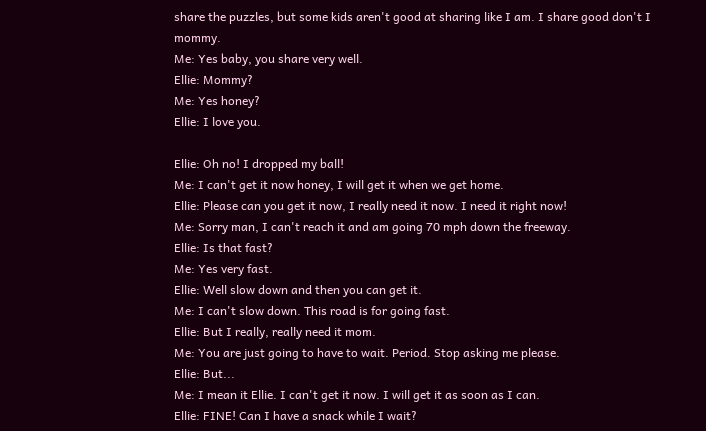share the puzzles, but some kids aren't good at sharing like I am. I share good don't I mommy.
Me: Yes baby, you share very well.
Ellie: Mommy?
Me: Yes honey?
Ellie: I love you.

Ellie: Oh no! I dropped my ball!
Me: I can't get it now honey, I will get it when we get home.
Ellie: Please can you get it now, I really need it now. I need it right now!
Me: Sorry man, I can't reach it and am going 70 mph down the freeway.
Ellie: Is that fast?
Me: Yes very fast.
Ellie: Well slow down and then you can get it.
Me: I can't slow down. This road is for going fast.
Ellie: But I really, really need it mom.
Me: You are just going to have to wait. Period. Stop asking me please.
Ellie: But...
Me: I mean it Ellie. I can't get it now. I will get it as soon as I can.
Ellie: FINE! Can I have a snack while I wait?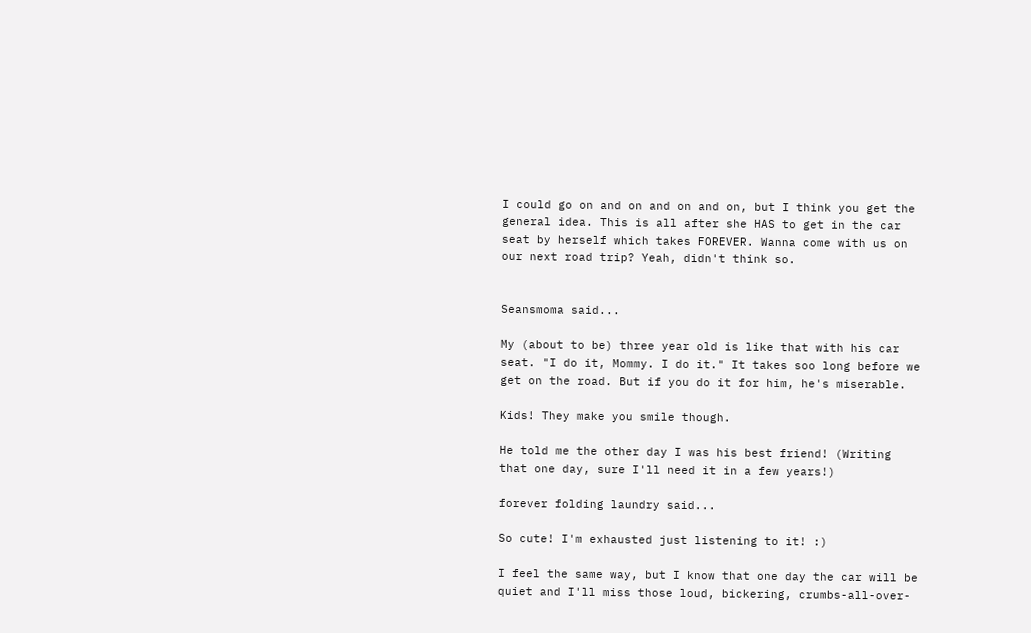I could go on and on and on and on, but I think you get the general idea. This is all after she HAS to get in the car seat by herself which takes FOREVER. Wanna come with us on our next road trip? Yeah, didn't think so.


Seansmoma said...

My (about to be) three year old is like that with his car seat. "I do it, Mommy. I do it." It takes soo long before we get on the road. But if you do it for him, he's miserable.

Kids! They make you smile though.

He told me the other day I was his best friend! (Writing that one day, sure I'll need it in a few years!)

forever folding laundry said...

So cute! I'm exhausted just listening to it! :)

I feel the same way, but I know that one day the car will be quiet and I'll miss those loud, bickering, crumbs-all-over-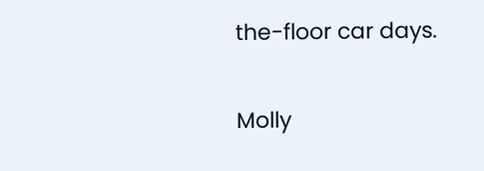the-floor car days.


Molly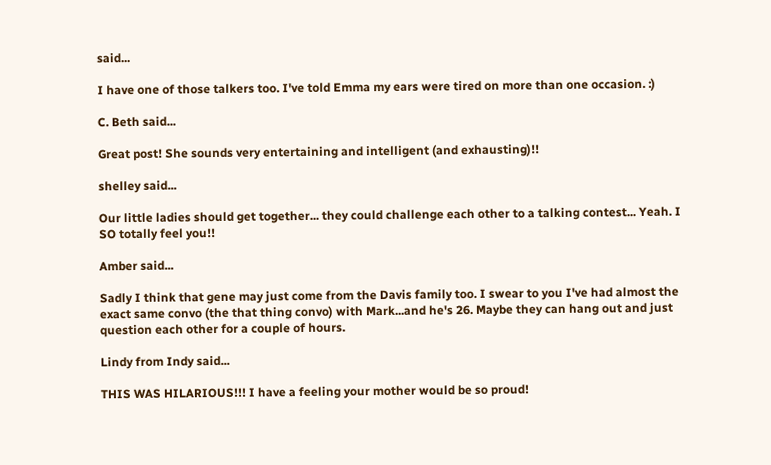said...

I have one of those talkers too. I've told Emma my ears were tired on more than one occasion. :)

C. Beth said...

Great post! She sounds very entertaining and intelligent (and exhausting)!!

shelley said...

Our little ladies should get together... they could challenge each other to a talking contest... Yeah. I SO totally feel you!!

Amber said...

Sadly I think that gene may just come from the Davis family too. I swear to you I've had almost the exact same convo (the that thing convo) with Mark...and he's 26. Maybe they can hang out and just question each other for a couple of hours.

Lindy from Indy said...

THIS WAS HILARIOUS!!! I have a feeling your mother would be so proud!